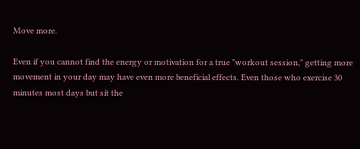Move more.

Even if you cannot find the energy or motivation for a true "workout session," getting more movement in your day may have even more beneficial effects. Even those who exercise 30 minutes most days but sit the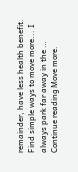remainder, have less health benefit. Find simple ways to move more... I always park far away in the … Continue reading Move more.